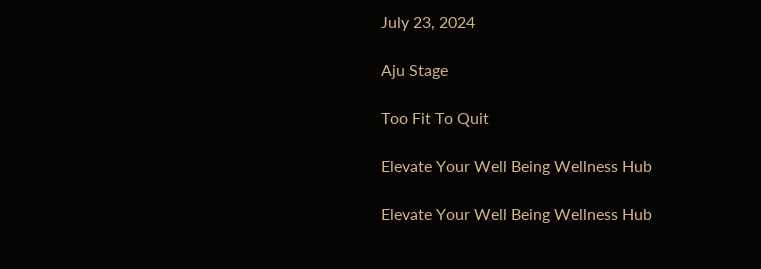July 23, 2024

Aju Stage

Too Fit To Quit

Elevate Your Well Being Wellness Hub

Elevate Your Well Being Wellness Hub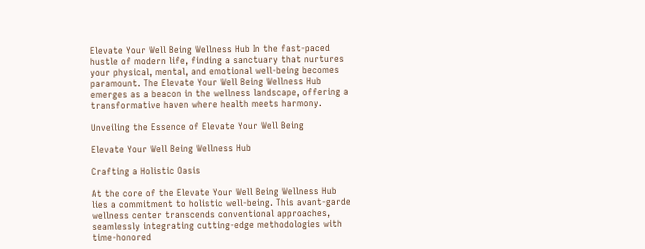Elevate Your Well Being Wellness Hub In the fast-paced hustle of modern life, finding a sanctuary that nurtures your physical, mental, and emotional well-being becomes paramount. The Elevate Your Well Being Wellness Hub emerges as a beacon in the wellness landscape, offering a transformative haven where health meets harmony.

Unveiling the Essence of Elevate Your Well Being

Elevate Your Well Being Wellness Hub

Crafting a Holistic Oasis

At the core of the Elevate Your Well Being Wellness Hub lies a commitment to holistic well-being. This avant-garde wellness center transcends conventional approaches, seamlessly integrating cutting-edge methodologies with time-honored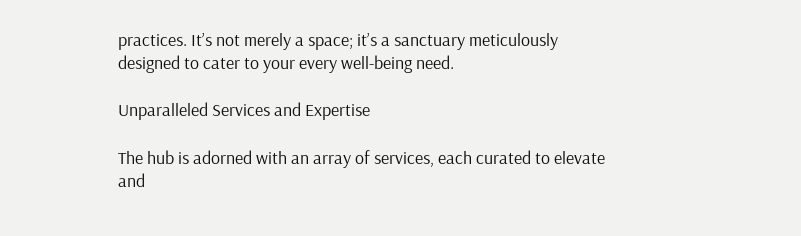practices. It’s not merely a space; it’s a sanctuary meticulously designed to cater to your every well-being need.

Unparalleled Services and Expertise

The hub is adorned with an array of services, each curated to elevate and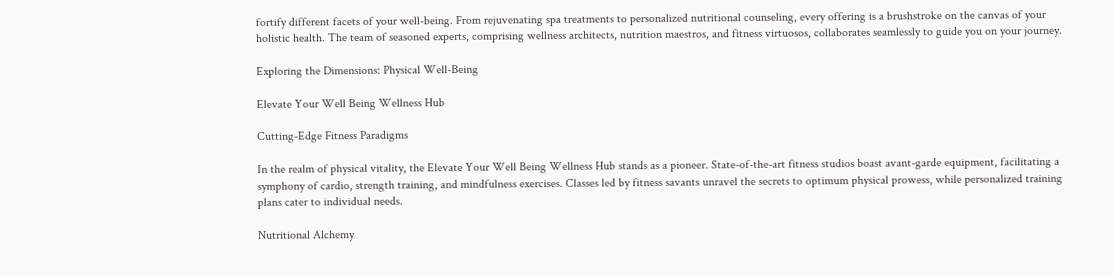fortify different facets of your well-being. From rejuvenating spa treatments to personalized nutritional counseling, every offering is a brushstroke on the canvas of your holistic health. The team of seasoned experts, comprising wellness architects, nutrition maestros, and fitness virtuosos, collaborates seamlessly to guide you on your journey.

Exploring the Dimensions: Physical Well-Being

Elevate Your Well Being Wellness Hub

Cutting-Edge Fitness Paradigms

In the realm of physical vitality, the Elevate Your Well Being Wellness Hub stands as a pioneer. State-of-the-art fitness studios boast avant-garde equipment, facilitating a symphony of cardio, strength training, and mindfulness exercises. Classes led by fitness savants unravel the secrets to optimum physical prowess, while personalized training plans cater to individual needs.

Nutritional Alchemy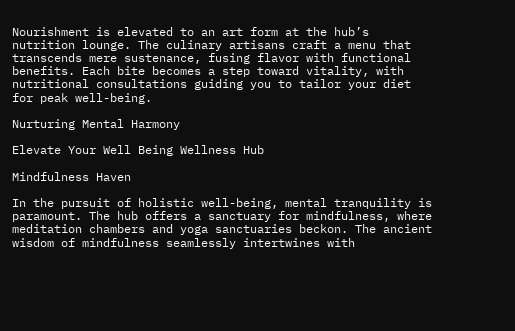Nourishment is elevated to an art form at the hub’s nutrition lounge. The culinary artisans craft a menu that transcends mere sustenance, fusing flavor with functional benefits. Each bite becomes a step toward vitality, with nutritional consultations guiding you to tailor your diet for peak well-being.

Nurturing Mental Harmony

Elevate Your Well Being Wellness Hub

Mindfulness Haven

In the pursuit of holistic well-being, mental tranquility is paramount. The hub offers a sanctuary for mindfulness, where meditation chambers and yoga sanctuaries beckon. The ancient wisdom of mindfulness seamlessly intertwines with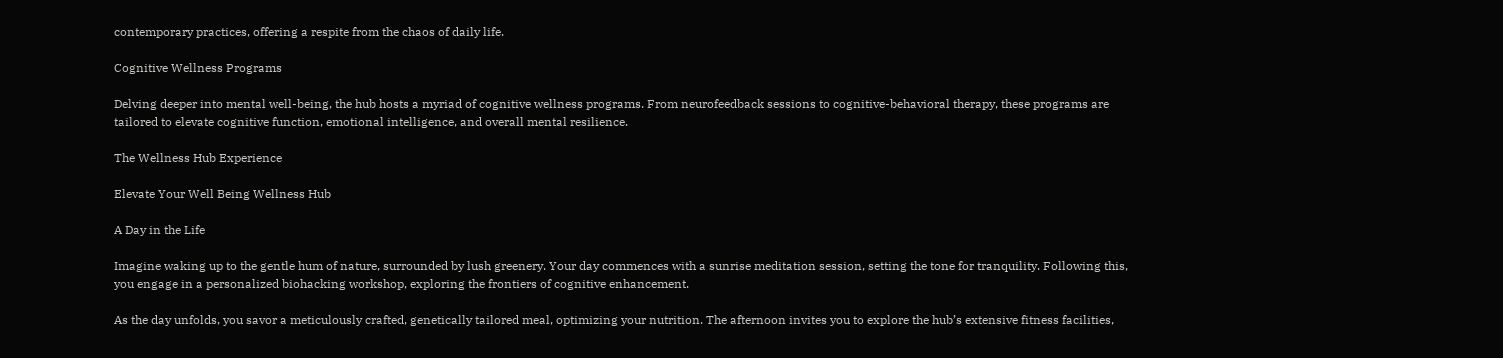contemporary practices, offering a respite from the chaos of daily life.

Cognitive Wellness Programs

Delving deeper into mental well-being, the hub hosts a myriad of cognitive wellness programs. From neurofeedback sessions to cognitive-behavioral therapy, these programs are tailored to elevate cognitive function, emotional intelligence, and overall mental resilience.

The Wellness Hub Experience

Elevate Your Well Being Wellness Hub

A Day in the Life

Imagine waking up to the gentle hum of nature, surrounded by lush greenery. Your day commences with a sunrise meditation session, setting the tone for tranquility. Following this, you engage in a personalized biohacking workshop, exploring the frontiers of cognitive enhancement.

As the day unfolds, you savor a meticulously crafted, genetically tailored meal, optimizing your nutrition. The afternoon invites you to explore the hub’s extensive fitness facilities,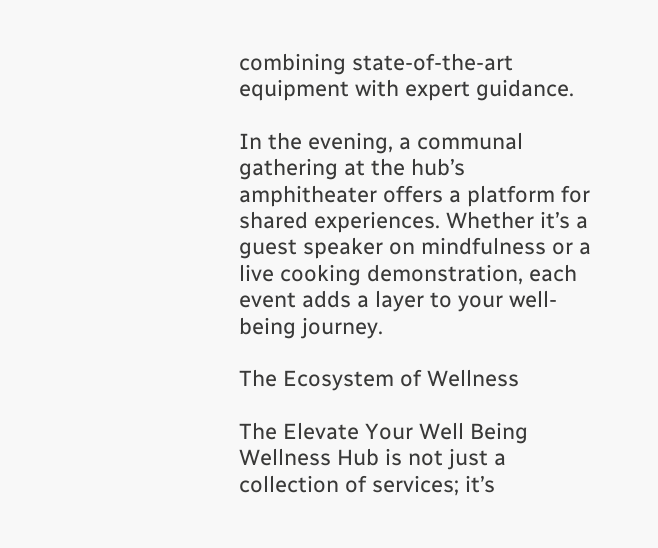combining state-of-the-art equipment with expert guidance.

In the evening, a communal gathering at the hub’s amphitheater offers a platform for shared experiences. Whether it’s a guest speaker on mindfulness or a live cooking demonstration, each event adds a layer to your well-being journey.

The Ecosystem of Wellness

The Elevate Your Well Being Wellness Hub is not just a collection of services; it’s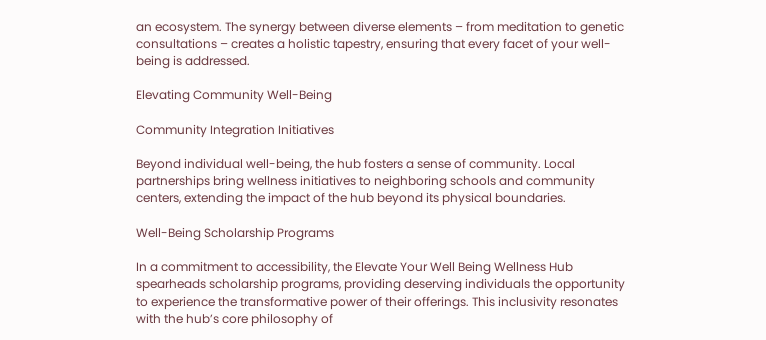an ecosystem. The synergy between diverse elements – from meditation to genetic consultations – creates a holistic tapestry, ensuring that every facet of your well-being is addressed.

Elevating Community Well-Being

Community Integration Initiatives

Beyond individual well-being, the hub fosters a sense of community. Local partnerships bring wellness initiatives to neighboring schools and community centers, extending the impact of the hub beyond its physical boundaries.

Well-Being Scholarship Programs

In a commitment to accessibility, the Elevate Your Well Being Wellness Hub spearheads scholarship programs, providing deserving individuals the opportunity to experience the transformative power of their offerings. This inclusivity resonates with the hub’s core philosophy of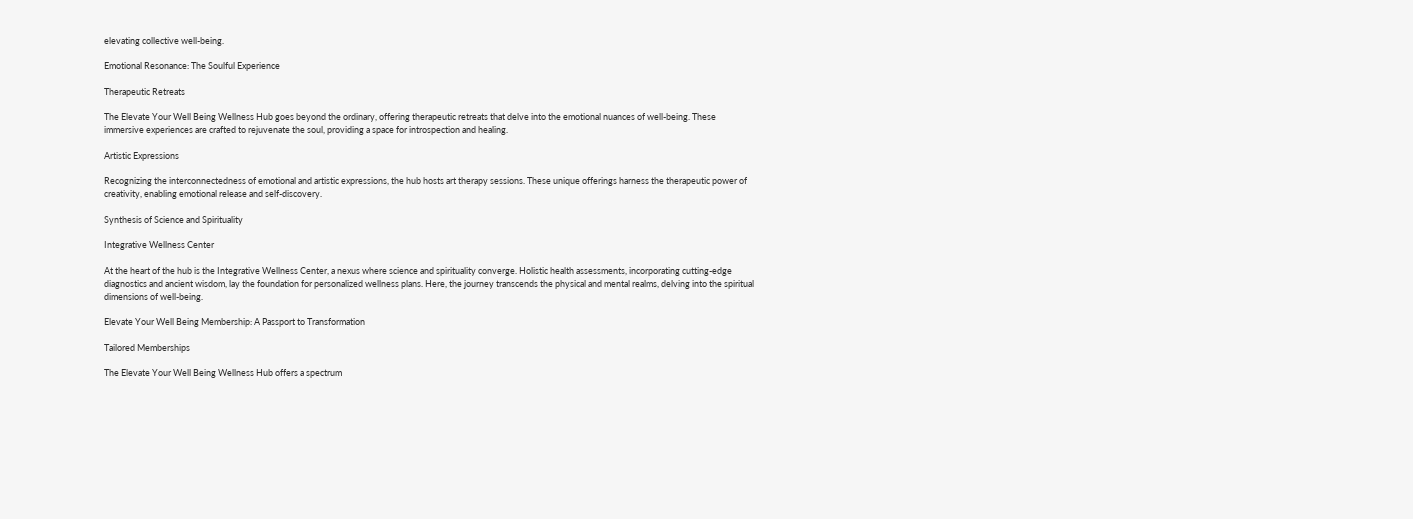elevating collective well-being.

Emotional Resonance: The Soulful Experience

Therapeutic Retreats

The Elevate Your Well Being Wellness Hub goes beyond the ordinary, offering therapeutic retreats that delve into the emotional nuances of well-being. These immersive experiences are crafted to rejuvenate the soul, providing a space for introspection and healing.

Artistic Expressions

Recognizing the interconnectedness of emotional and artistic expressions, the hub hosts art therapy sessions. These unique offerings harness the therapeutic power of creativity, enabling emotional release and self-discovery.

Synthesis of Science and Spirituality

Integrative Wellness Center

At the heart of the hub is the Integrative Wellness Center, a nexus where science and spirituality converge. Holistic health assessments, incorporating cutting-edge diagnostics and ancient wisdom, lay the foundation for personalized wellness plans. Here, the journey transcends the physical and mental realms, delving into the spiritual dimensions of well-being.

Elevate Your Well Being Membership: A Passport to Transformation

Tailored Memberships

The Elevate Your Well Being Wellness Hub offers a spectrum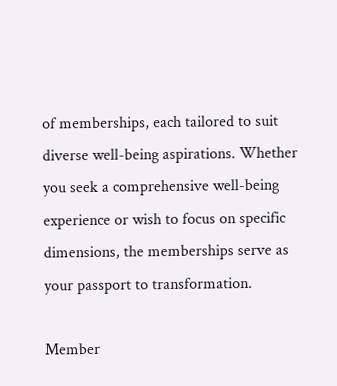of memberships, each tailored to suit diverse well-being aspirations. Whether you seek a comprehensive well-being experience or wish to focus on specific dimensions, the memberships serve as your passport to transformation.

Member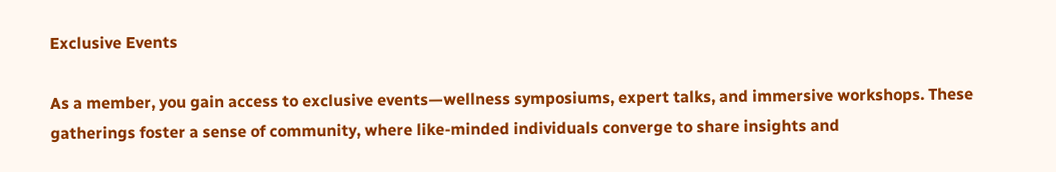Exclusive Events

As a member, you gain access to exclusive events—wellness symposiums, expert talks, and immersive workshops. These gatherings foster a sense of community, where like-minded individuals converge to share insights and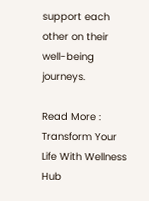support each other on their well-being journeys.

Read More : Transform Your Life With Wellness Hub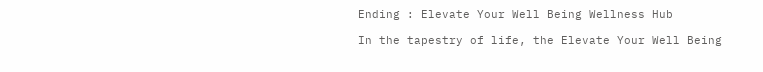Ending : Elevate Your Well Being Wellness Hub

In the tapestry of life, the Elevate Your Well Being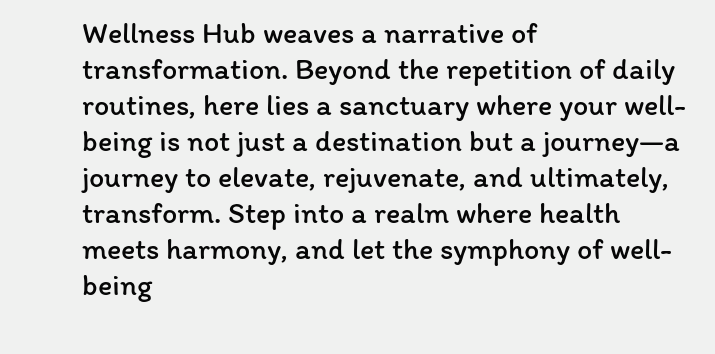Wellness Hub weaves a narrative of transformation. Beyond the repetition of daily routines, here lies a sanctuary where your well-being is not just a destination but a journey—a journey to elevate, rejuvenate, and ultimately, transform. Step into a realm where health meets harmony, and let the symphony of well-being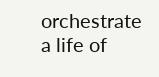orchestrate a life of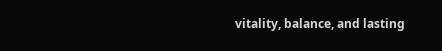vitality, balance, and lasting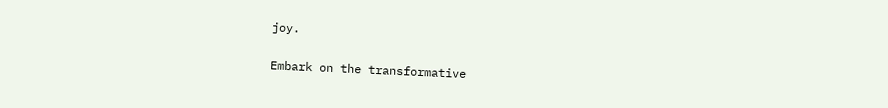joy.

Embark on the transformative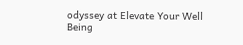odyssey at Elevate Your Well Being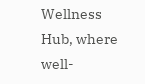Wellness Hub, where well-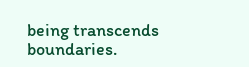being transcends boundaries.